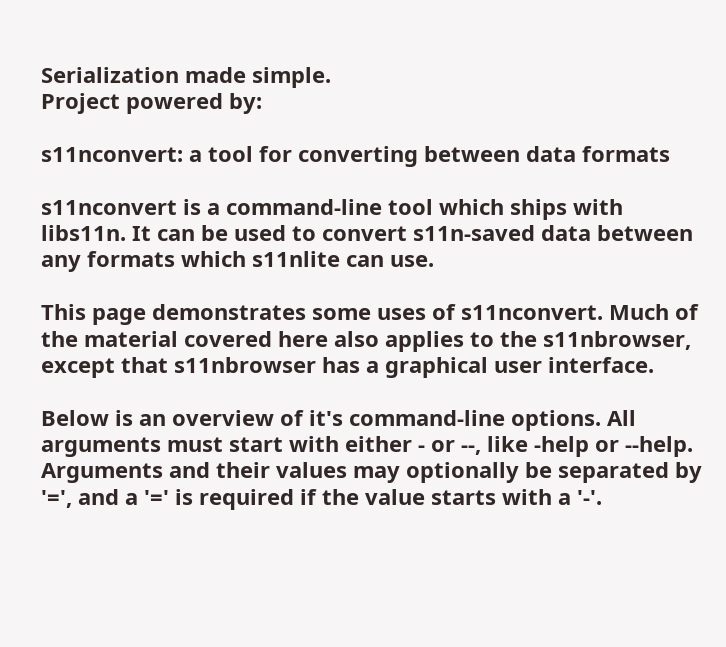Serialization made simple.
Project powered by:

s11nconvert: a tool for converting between data formats

s11nconvert is a command-line tool which ships with libs11n. It can be used to convert s11n-saved data between any formats which s11nlite can use.

This page demonstrates some uses of s11nconvert. Much of the material covered here also applies to the s11nbrowser, except that s11nbrowser has a graphical user interface.

Below is an overview of it's command-line options. All arguments must start with either - or --, like -help or --help. Arguments and their values may optionally be separated by '=', and a '=' is required if the value starts with a '-'.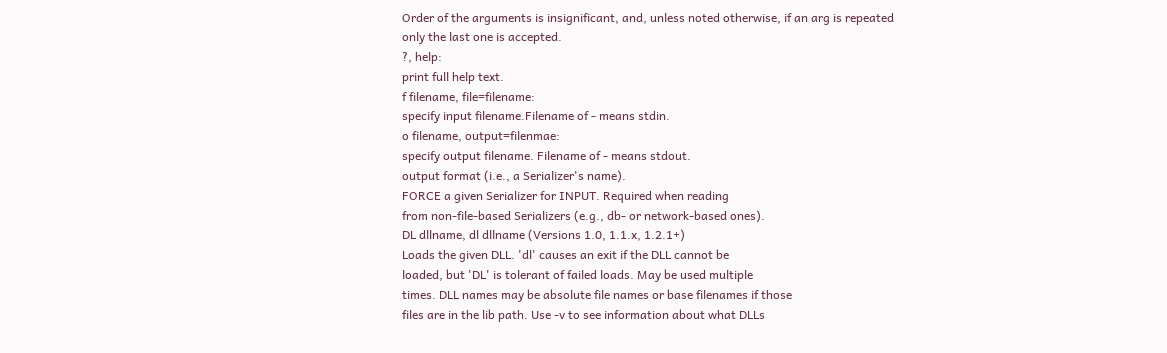Order of the arguments is insignificant, and, unless noted otherwise, if an arg is repeated only the last one is accepted.
?, help:
print full help text.
f filename, file=filename:
specify input filename.Filename of - means stdin.
o filename, output=filenmae:
specify output filename. Filename of - means stdout.
output format (i.e., a Serializer's name).
FORCE a given Serializer for INPUT. Required when reading
from non-file-based Serializers (e.g., db- or network-based ones).
DL dllname, dl dllname (Versions 1.0, 1.1.x, 1.2.1+)
Loads the given DLL. 'dl' causes an exit if the DLL cannot be
loaded, but 'DL' is tolerant of failed loads. May be used multiple
times. DLL names may be absolute file names or base filenames if those
files are in the lib path. Use -v to see information about what DLLs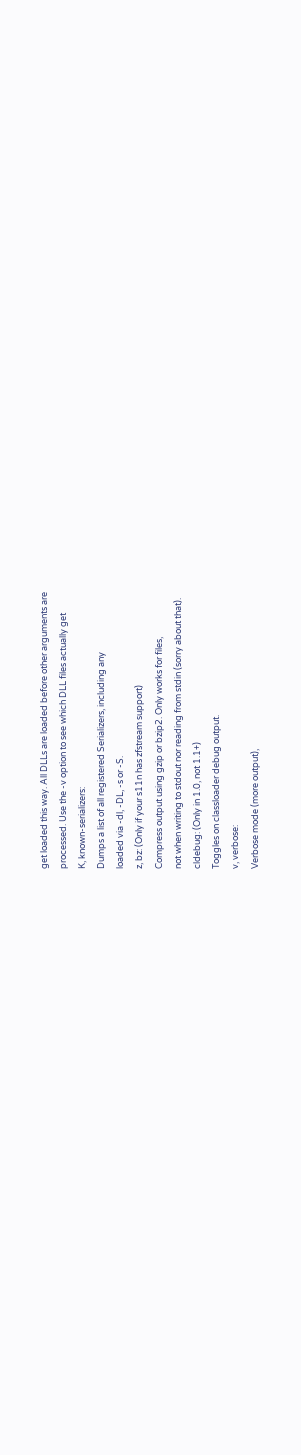get loaded this way. All DLLs are loaded before other arguments are
processed. Use the -v option to see which DLL files actually get
K, known-serializers:
Dumps a list of all registered Serializers, including any
loaded via -dl, -DL, -s or -S.
z, bz: (Only if your s11n has zfstream support)
Compress output using gzip or bzip2. Only works for files,
not when writing to stdout nor reading from stdin (sorry about that).
cldebug: (Only in 1.0, not 1.1+)
Toggles on classloader debug output.
v, verbose:
Verbose mode (more output),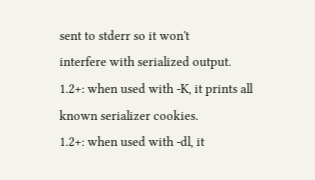sent to stderr so it won't
interfere with serialized output.
1.2+: when used with -K, it prints all known serializer cookies.
1.2+: when used with -dl, it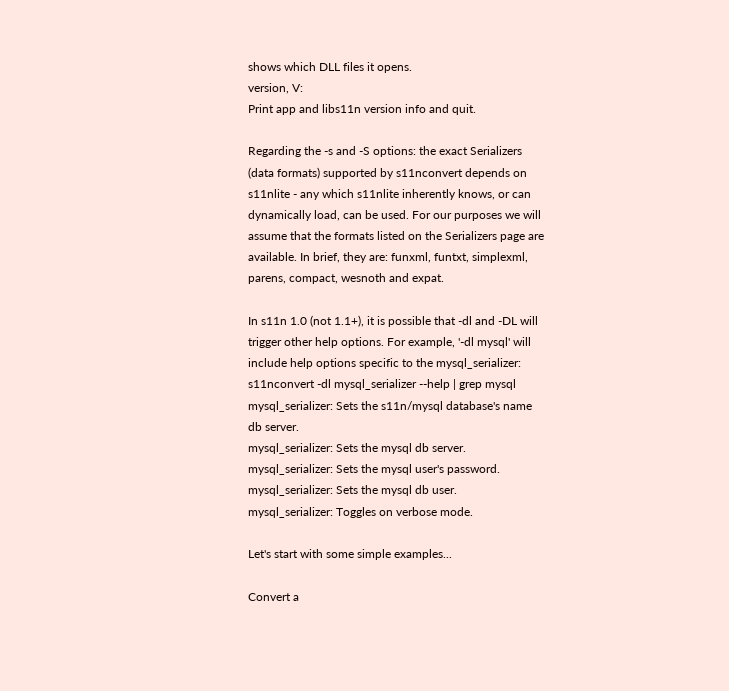shows which DLL files it opens.
version, V:
Print app and libs11n version info and quit.

Regarding the -s and -S options: the exact Serializers (data formats) supported by s11nconvert depends on s11nlite - any which s11nlite inherently knows, or can dynamically load, can be used. For our purposes we will assume that the formats listed on the Serializers page are available. In brief, they are: funxml, funtxt, simplexml, parens, compact, wesnoth and expat.

In s11n 1.0 (not 1.1+), it is possible that -dl and -DL will trigger other help options. For example, '-dl mysql' will include help options specific to the mysql_serializer:
s11nconvert -dl mysql_serializer --help | grep mysql
mysql_serializer: Sets the s11n/mysql database's name db server.
mysql_serializer: Sets the mysql db server.
mysql_serializer: Sets the mysql user's password.
mysql_serializer: Sets the mysql db user.
mysql_serializer: Toggles on verbose mode.

Let's start with some simple examples...

Convert a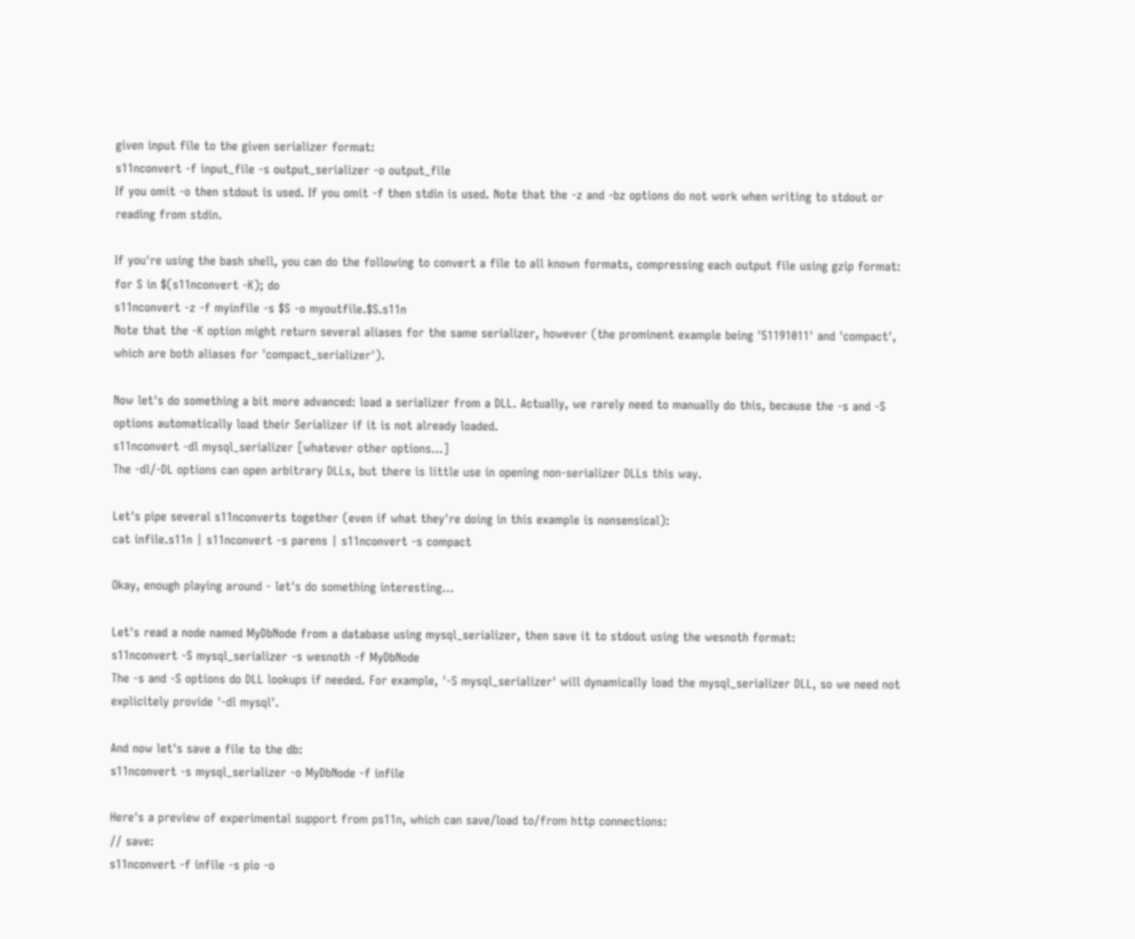given input file to the given serializer format:
s11nconvert -f input_file -s output_serializer -o output_file
If you omit -o then stdout is used. If you omit -f then stdin is used. Note that the -z and -bz options do not work when writing to stdout or reading from stdin.

If you're using the bash shell, you can do the following to convert a file to all known formats, compressing each output file using gzip format:
for S in $(s11nconvert -K); do
s11nconvert -z -f myinfile -s $S -o myoutfile.$S.s11n
Note that the -K option might return several aliases for the same serializer, however (the prominent example being '51191011' and 'compact', which are both aliases for 'compact_serializer').

Now let's do something a bit more advanced: load a serializer from a DLL. Actually, we rarely need to manually do this, because the -s and -S options automatically load their Serializer if it is not already loaded.
s11nconvert -dl mysql_serializer [whatever other options...]
The -dl/-DL options can open arbitrary DLLs, but there is little use in opening non-serializer DLLs this way.

Let's pipe several s11nconverts together (even if what they're doing in this example is nonsensical):
cat infile.s11n | s11nconvert -s parens | s11nconvert -s compact

Okay, enough playing around - let's do something interesting...

Let's read a node named MyDbNode from a database using mysql_serializer, then save it to stdout using the wesnoth format:
s11nconvert -S mysql_serializer -s wesnoth -f MyDbNode
The -s and -S options do DLL lookups if needed. For example, '-S mysql_serializer' will dynamically load the mysql_serializer DLL, so we need not explicitely provide '-dl mysql'.

And now let's save a file to the db:
s11nconvert -s mysql_serializer -o MyDbNode -f infile

Here's a preview of experimental support from ps11n, which can save/load to/from http connections:
// save:
s11nconvert -f infile -s pio -o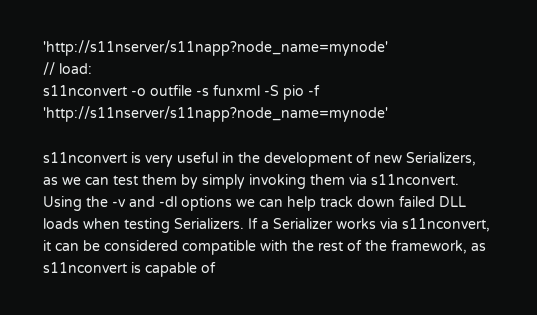'http://s11nserver/s11napp?node_name=mynode'
// load:
s11nconvert -o outfile -s funxml -S pio -f 'http://s11nserver/s11napp?node_name=mynode'

s11nconvert is very useful in the development of new Serializers, as we can test them by simply invoking them via s11nconvert. Using the -v and -dl options we can help track down failed DLL loads when testing Serializers. If a Serializer works via s11nconvert, it can be considered compatible with the rest of the framework, as s11nconvert is capable of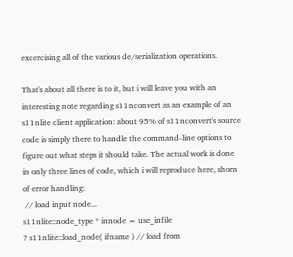excercising all of the various de/serialization operations.

That's about all there is to it, but i will leave you with an interesting note regarding s11nconvert as an example of an s11nlite client application: about 95% of s11nconvert's source code is simply there to handle the command-line options to figure out what steps it should take. The actual work is done in only three lines of code, which i will reproduce here, shorn of error handling:
 // load input node...
s11nlite::node_type * innode = use_infile
? s11nlite::load_node( ifname ) // load from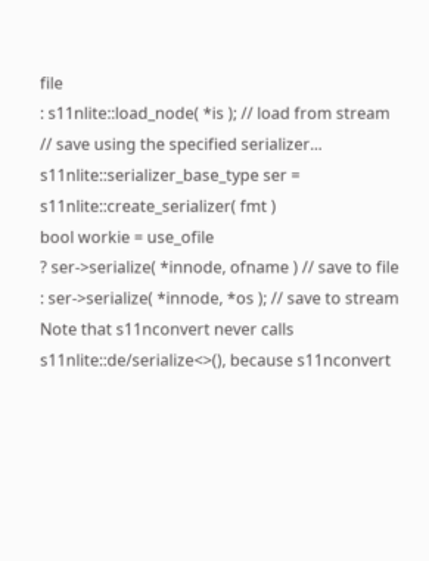file
: s11nlite::load_node( *is ); // load from stream
// save using the specified serializer...
s11nlite::serializer_base_type ser = s11nlite::create_serializer( fmt )
bool workie = use_ofile
? ser->serialize( *innode, ofname ) // save to file
: ser->serialize( *innode, *os ); // save to stream
Note that s11nconvert never calls s11nlite::de/serialize<>(), because s11nconvert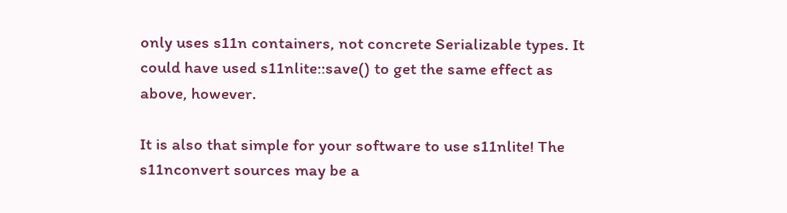only uses s11n containers, not concrete Serializable types. It could have used s11nlite::save() to get the same effect as above, however.

It is also that simple for your software to use s11nlite! The s11nconvert sources may be a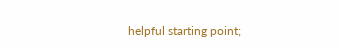helpful starting point;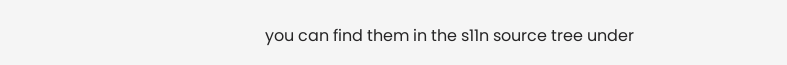you can find them in the s11n source tree under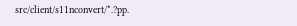src/client/s11nconvert/*.?pp.